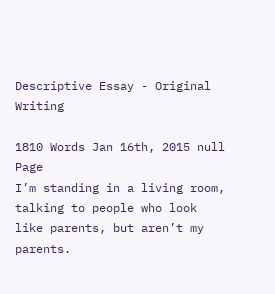Descriptive Essay - Original Writing

1810 Words Jan 16th, 2015 null Page
I’m standing in a living room, talking to people who look like parents, but aren’t my parents.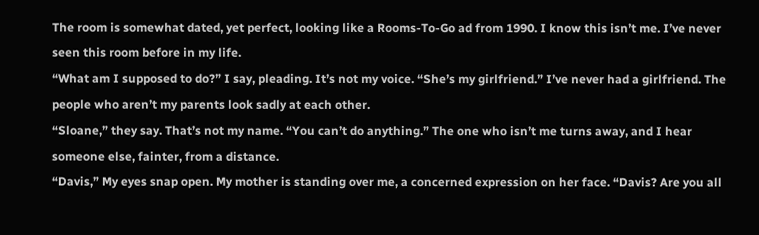The room is somewhat dated, yet perfect, looking like a Rooms-To-Go ad from 1990. I know this isn’t me. I’ve never seen this room before in my life.
“What am I supposed to do?” I say, pleading. It’s not my voice. “She’s my girlfriend.” I’ve never had a girlfriend. The people who aren’t my parents look sadly at each other.
“Sloane,” they say. That’s not my name. “You can’t do anything.” The one who isn’t me turns away, and I hear someone else, fainter, from a distance.
“Davis,” My eyes snap open. My mother is standing over me, a concerned expression on her face. “Davis? Are you all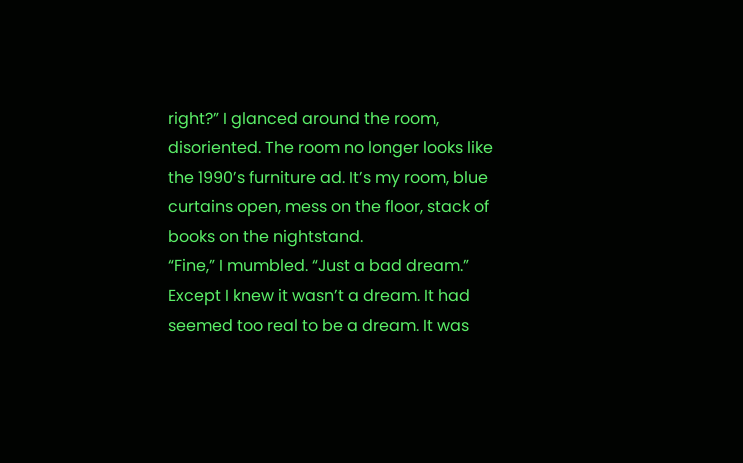right?” I glanced around the room, disoriented. The room no longer looks like the 1990’s furniture ad. It’s my room, blue curtains open, mess on the floor, stack of books on the nightstand.
“Fine,” I mumbled. “Just a bad dream.” Except I knew it wasn’t a dream. It had seemed too real to be a dream. It was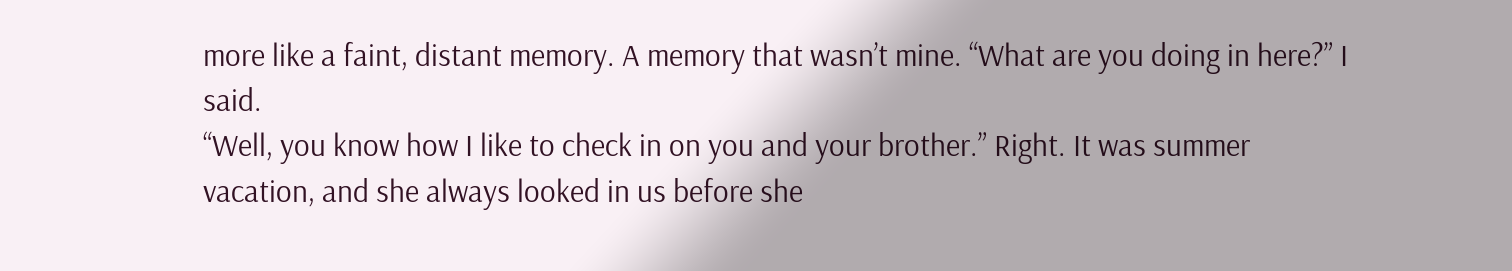more like a faint, distant memory. A memory that wasn’t mine. “What are you doing in here?” I said.
“Well, you know how I like to check in on you and your brother.” Right. It was summer vacation, and she always looked in us before she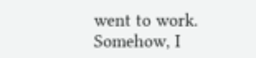went to work. Somehow, I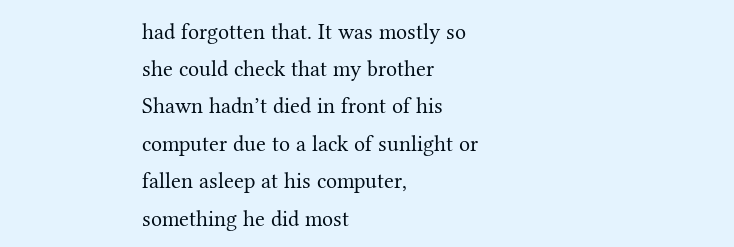had forgotten that. It was mostly so she could check that my brother Shawn hadn’t died in front of his computer due to a lack of sunlight or fallen asleep at his computer, something he did most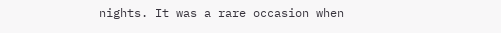nights. It was a rare occasion when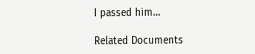I passed him…

Related Documents